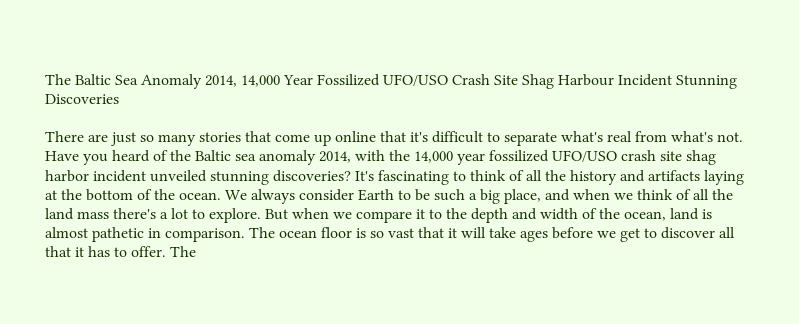The Baltic Sea Anomaly 2014, 14,000 Year Fossilized UFO/USO Crash Site Shag Harbour Incident Stunning Discoveries

There are just so many stories that come up online that it's difficult to separate what's real from what's not. Have you heard of the Baltic sea anomaly 2014, with the 14,000 year fossilized UFO/USO crash site shag harbor incident unveiled stunning discoveries? It's fascinating to think of all the history and artifacts laying at the bottom of the ocean. We always consider Earth to be such a big place, and when we think of all the land mass there's a lot to explore. But when we compare it to the depth and width of the ocean, land is almost pathetic in comparison. The ocean floor is so vast that it will take ages before we get to discover all that it has to offer. The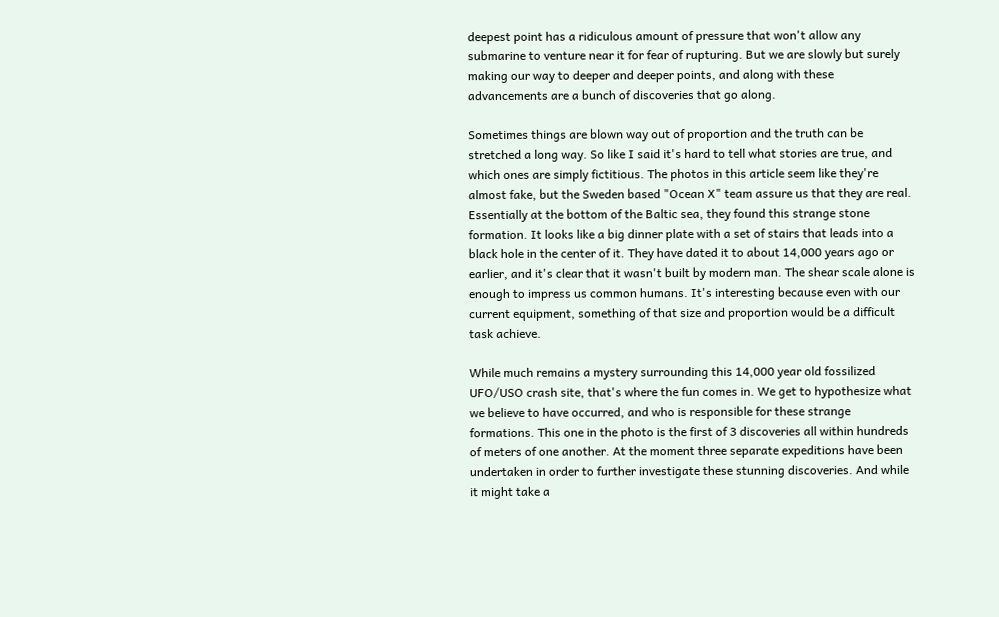deepest point has a ridiculous amount of pressure that won't allow any submarine to venture near it for fear of rupturing. But we are slowly but surely making our way to deeper and deeper points, and along with these advancements are a bunch of discoveries that go along.

Sometimes things are blown way out of proportion and the truth can be stretched a long way. So like I said it's hard to tell what stories are true, and which ones are simply fictitious. The photos in this article seem like they're almost fake, but the Sweden based "Ocean X" team assure us that they are real. Essentially at the bottom of the Baltic sea, they found this strange stone formation. It looks like a big dinner plate with a set of stairs that leads into a black hole in the center of it. They have dated it to about 14,000 years ago or earlier, and it's clear that it wasn't built by modern man. The shear scale alone is enough to impress us common humans. It's interesting because even with our current equipment, something of that size and proportion would be a difficult task achieve.

While much remains a mystery surrounding this 14,000 year old fossilized UFO/USO crash site, that's where the fun comes in. We get to hypothesize what we believe to have occurred, and who is responsible for these strange formations. This one in the photo is the first of 3 discoveries all within hundreds of meters of one another. At the moment three separate expeditions have been undertaken in order to further investigate these stunning discoveries. And while it might take a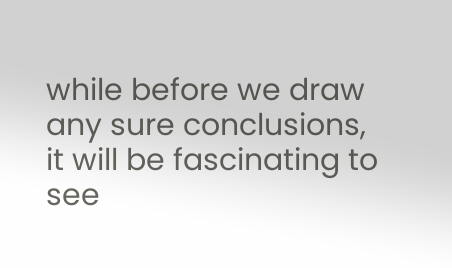while before we draw any sure conclusions, it will be fascinating to see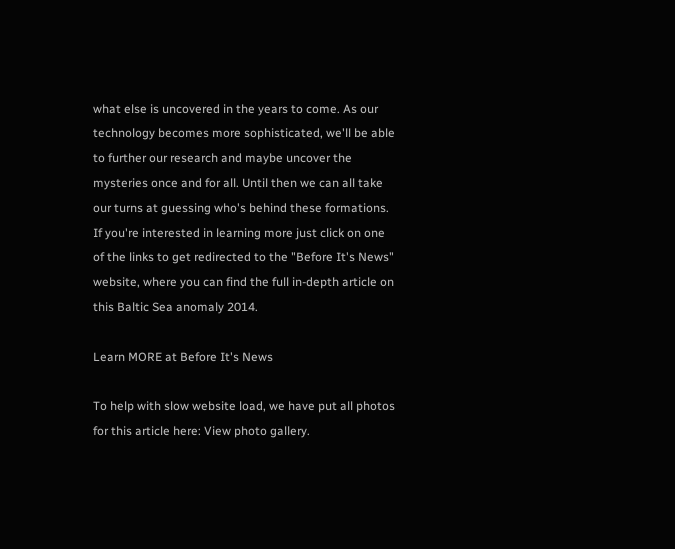what else is uncovered in the years to come. As our technology becomes more sophisticated, we'll be able to further our research and maybe uncover the mysteries once and for all. Until then we can all take our turns at guessing who's behind these formations. If you're interested in learning more just click on one of the links to get redirected to the "Before It's News" website, where you can find the full in-depth article on this Baltic Sea anomaly 2014.

Learn MORE at Before It's News

To help with slow website load, we have put all photos for this article here: View photo gallery.